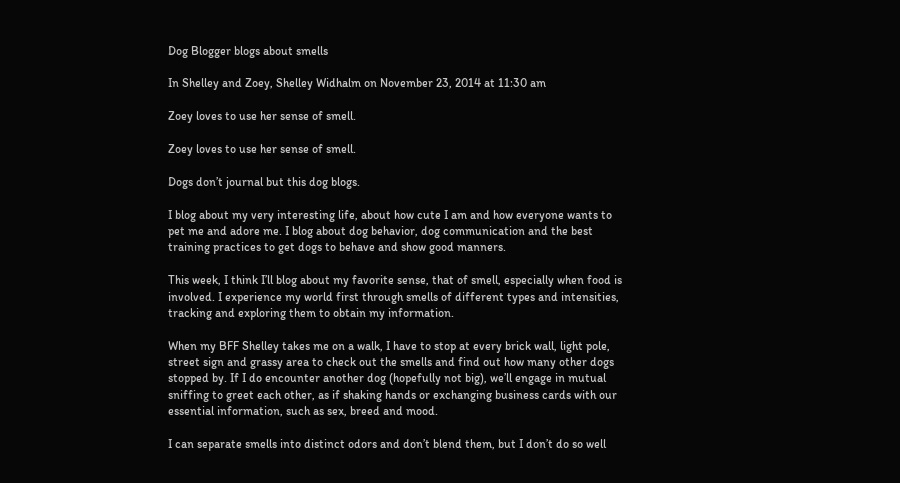Dog Blogger blogs about smells

In Shelley and Zoey, Shelley Widhalm on November 23, 2014 at 11:30 am

Zoey loves to use her sense of smell.

Zoey loves to use her sense of smell.

Dogs don’t journal but this dog blogs.

I blog about my very interesting life, about how cute I am and how everyone wants to pet me and adore me. I blog about dog behavior, dog communication and the best training practices to get dogs to behave and show good manners.

This week, I think I’ll blog about my favorite sense, that of smell, especially when food is involved. I experience my world first through smells of different types and intensities, tracking and exploring them to obtain my information.

When my BFF Shelley takes me on a walk, I have to stop at every brick wall, light pole, street sign and grassy area to check out the smells and find out how many other dogs stopped by. If I do encounter another dog (hopefully not big), we’ll engage in mutual sniffing to greet each other, as if shaking hands or exchanging business cards with our essential information, such as sex, breed and mood.

I can separate smells into distinct odors and don’t blend them, but I don’t do so well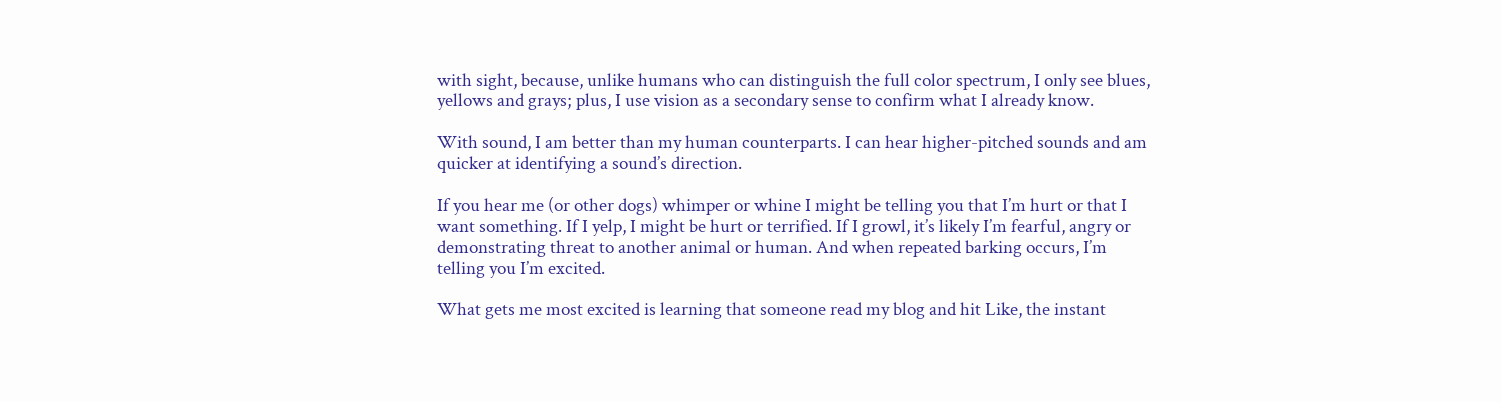with sight, because, unlike humans who can distinguish the full color spectrum, I only see blues, yellows and grays; plus, I use vision as a secondary sense to confirm what I already know.

With sound, I am better than my human counterparts. I can hear higher-pitched sounds and am quicker at identifying a sound’s direction.

If you hear me (or other dogs) whimper or whine I might be telling you that I’m hurt or that I want something. If I yelp, I might be hurt or terrified. If I growl, it’s likely I’m fearful, angry or demonstrating threat to another animal or human. And when repeated barking occurs, I’m telling you I’m excited.

What gets me most excited is learning that someone read my blog and hit Like, the instant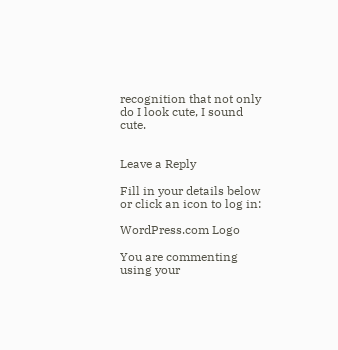recognition that not only do I look cute, I sound cute.


Leave a Reply

Fill in your details below or click an icon to log in:

WordPress.com Logo

You are commenting using your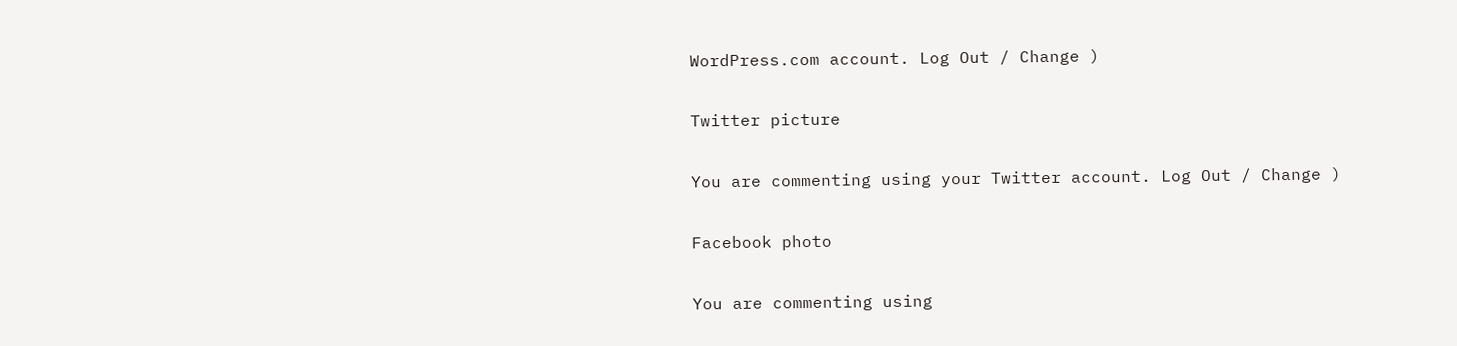WordPress.com account. Log Out / Change )

Twitter picture

You are commenting using your Twitter account. Log Out / Change )

Facebook photo

You are commenting using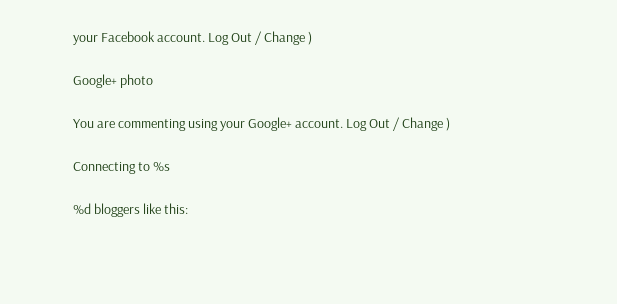your Facebook account. Log Out / Change )

Google+ photo

You are commenting using your Google+ account. Log Out / Change )

Connecting to %s

%d bloggers like this: